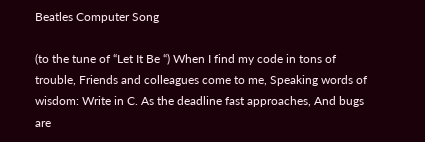Beatles Computer Song

(to the tune of “Let It Be “) When I find my code in tons of trouble, Friends and colleagues come to me, Speaking words of wisdom: Write in C. As the deadline fast approaches, And bugs are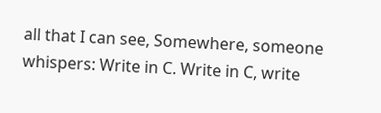all that I can see, Somewhere, someone whispers: Write in C. Write in C, write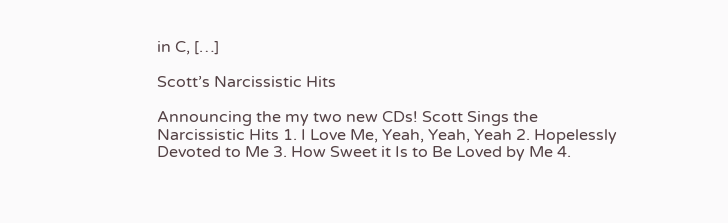in C, […]

Scott’s Narcissistic Hits

Announcing the my two new CDs! Scott Sings the Narcissistic Hits 1. I Love Me, Yeah, Yeah, Yeah 2. Hopelessly Devoted to Me 3. How Sweet it Is to Be Loved by Me 4.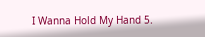I Wanna Hold My Hand 5.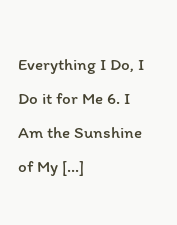Everything I Do, I Do it for Me 6. I Am the Sunshine of My […]